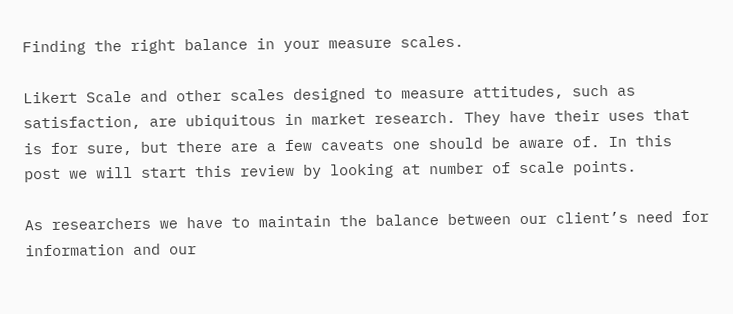Finding the right balance in your measure scales.

Likert Scale and other scales designed to measure attitudes, such as satisfaction, are ubiquitous in market research. They have their uses that is for sure, but there are a few caveats one should be aware of. In this post we will start this review by looking at number of scale points.

As researchers we have to maintain the balance between our client’s need for information and our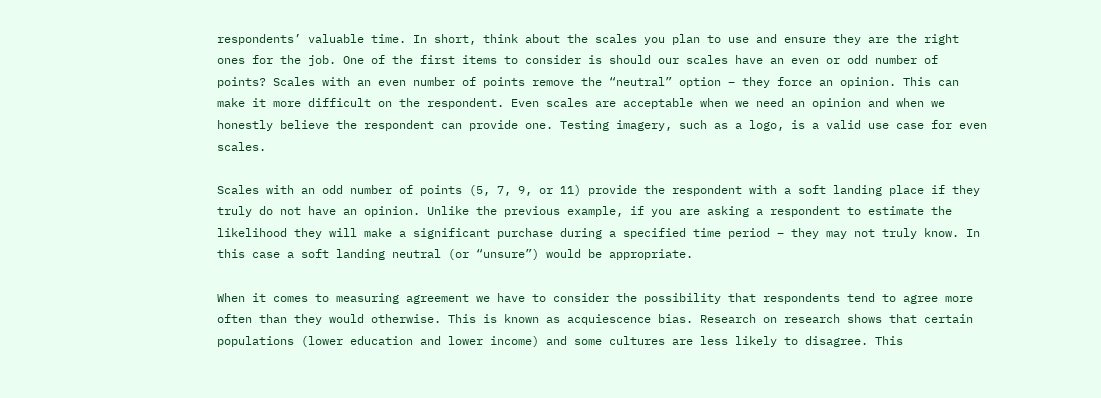respondents’ valuable time. In short, think about the scales you plan to use and ensure they are the right ones for the job. One of the first items to consider is should our scales have an even or odd number of points? Scales with an even number of points remove the “neutral” option – they force an opinion. This can make it more difficult on the respondent. Even scales are acceptable when we need an opinion and when we honestly believe the respondent can provide one. Testing imagery, such as a logo, is a valid use case for even scales.

Scales with an odd number of points (5, 7, 9, or 11) provide the respondent with a soft landing place if they truly do not have an opinion. Unlike the previous example, if you are asking a respondent to estimate the likelihood they will make a significant purchase during a specified time period – they may not truly know. In this case a soft landing neutral (or “unsure”) would be appropriate.

When it comes to measuring agreement we have to consider the possibility that respondents tend to agree more often than they would otherwise. This is known as acquiescence bias. Research on research shows that certain populations (lower education and lower income) and some cultures are less likely to disagree. This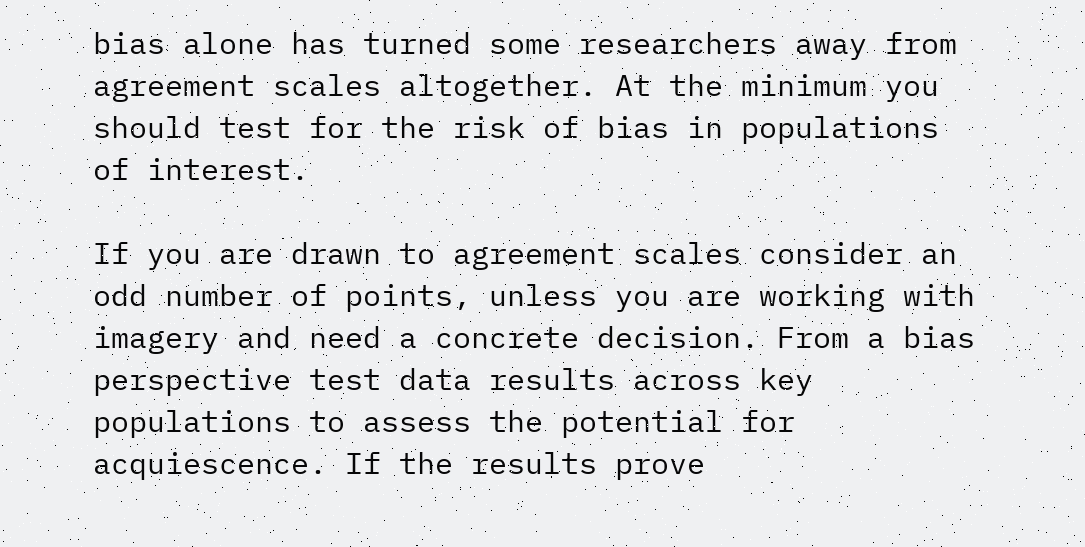bias alone has turned some researchers away from agreement scales altogether. At the minimum you should test for the risk of bias in populations of interest.

If you are drawn to agreement scales consider an odd number of points, unless you are working with imagery and need a concrete decision. From a bias perspective test data results across key populations to assess the potential for acquiescence. If the results prove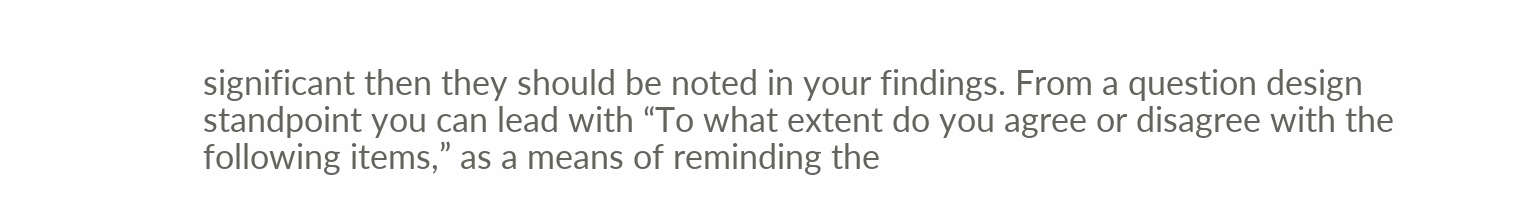significant then they should be noted in your findings. From a question design standpoint you can lead with “To what extent do you agree or disagree with the following items,” as a means of reminding the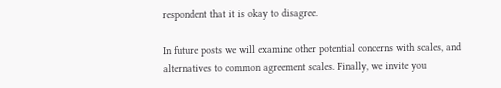respondent that it is okay to disagree.

In future posts we will examine other potential concerns with scales, and alternatives to common agreement scales. Finally, we invite you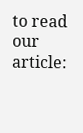to read our article: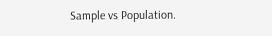Sample vs Population.